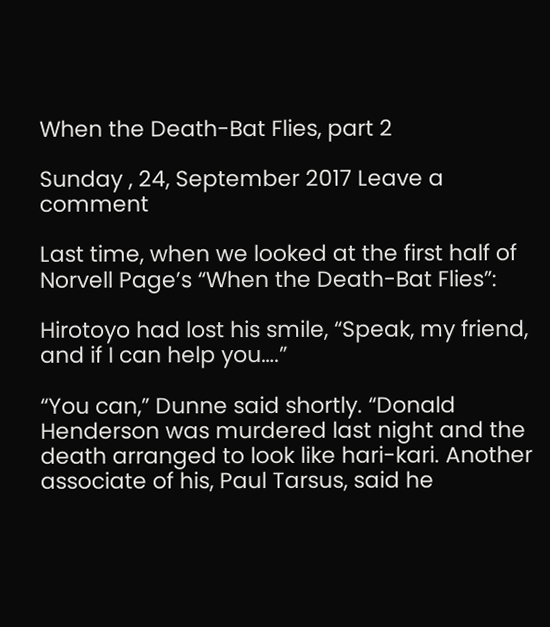When the Death-Bat Flies, part 2

Sunday , 24, September 2017 Leave a comment

Last time, when we looked at the first half of Norvell Page’s “When the Death-Bat Flies”:

Hirotoyo had lost his smile, “Speak, my friend, and if I can help you….”

“You can,” Dunne said shortly. “Donald Henderson was murdered last night and the death arranged to look like hari-kari. Another associate of his, Paul Tarsus, said he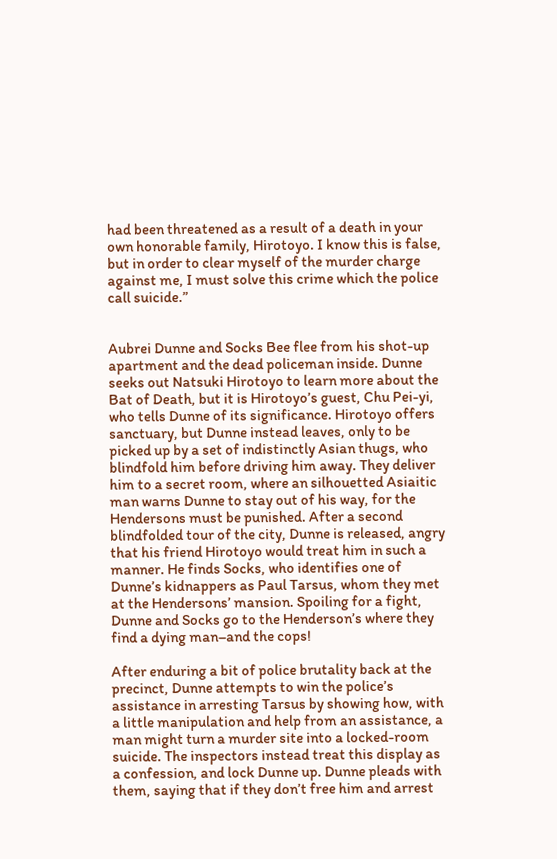had been threatened as a result of a death in your own honorable family, Hirotoyo. I know this is false, but in order to clear myself of the murder charge against me, I must solve this crime which the police call suicide.”


Aubrei Dunne and Socks Bee flee from his shot-up apartment and the dead policeman inside. Dunne seeks out Natsuki Hirotoyo to learn more about the Bat of Death, but it is Hirotoyo’s guest, Chu Pei-yi, who tells Dunne of its significance. Hirotoyo offers sanctuary, but Dunne instead leaves, only to be picked up by a set of indistinctly Asian thugs, who blindfold him before driving him away. They deliver him to a secret room, where an silhouetted Asiaitic man warns Dunne to stay out of his way, for the Hendersons must be punished. After a second blindfolded tour of the city, Dunne is released, angry that his friend Hirotoyo would treat him in such a manner. He finds Socks, who identifies one of Dunne’s kidnappers as Paul Tarsus, whom they met at the Hendersons’ mansion. Spoiling for a fight, Dunne and Socks go to the Henderson’s where they find a dying man–and the cops!

After enduring a bit of police brutality back at the precinct, Dunne attempts to win the police’s assistance in arresting Tarsus by showing how, with a little manipulation and help from an assistance, a man might turn a murder site into a locked-room suicide. The inspectors instead treat this display as a confession, and lock Dunne up. Dunne pleads with them, saying that if they don’t free him and arrest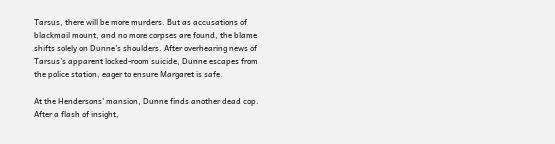Tarsus, there will be more murders. But as accusations of blackmail mount, and no more corpses are found, the blame shifts solely on Dunne’s shoulders. After overhearing news of Tarsus’s apparent locked-room suicide, Dunne escapes from the police station, eager to ensure Margaret is safe.

At the Hendersons’ mansion, Dunne finds another dead cop. After a flash of insight,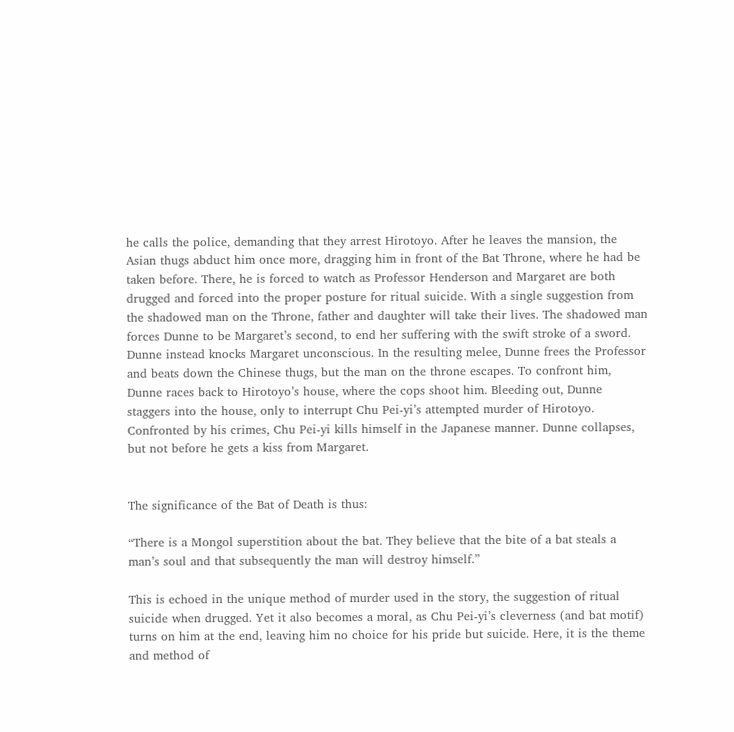he calls the police, demanding that they arrest Hirotoyo. After he leaves the mansion, the Asian thugs abduct him once more, dragging him in front of the Bat Throne, where he had be taken before. There, he is forced to watch as Professor Henderson and Margaret are both drugged and forced into the proper posture for ritual suicide. With a single suggestion from the shadowed man on the Throne, father and daughter will take their lives. The shadowed man forces Dunne to be Margaret’s second, to end her suffering with the swift stroke of a sword. Dunne instead knocks Margaret unconscious. In the resulting melee, Dunne frees the Professor and beats down the Chinese thugs, but the man on the throne escapes. To confront him, Dunne races back to Hirotoyo’s house, where the cops shoot him. Bleeding out, Dunne staggers into the house, only to interrupt Chu Pei-yi’s attempted murder of Hirotoyo. Confronted by his crimes, Chu Pei-yi kills himself in the Japanese manner. Dunne collapses, but not before he gets a kiss from Margaret.


The significance of the Bat of Death is thus:

“There is a Mongol superstition about the bat. They believe that the bite of a bat steals a man’s soul and that subsequently the man will destroy himself.”

This is echoed in the unique method of murder used in the story, the suggestion of ritual suicide when drugged. Yet it also becomes a moral, as Chu Pei-yi’s cleverness (and bat motif) turns on him at the end, leaving him no choice for his pride but suicide. Here, it is the theme and method of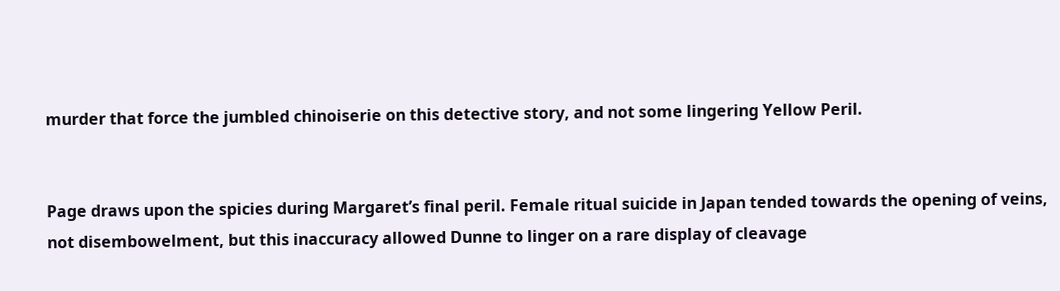murder that force the jumbled chinoiserie on this detective story, and not some lingering Yellow Peril.


Page draws upon the spicies during Margaret’s final peril. Female ritual suicide in Japan tended towards the opening of veins, not disembowelment, but this inaccuracy allowed Dunne to linger on a rare display of cleavage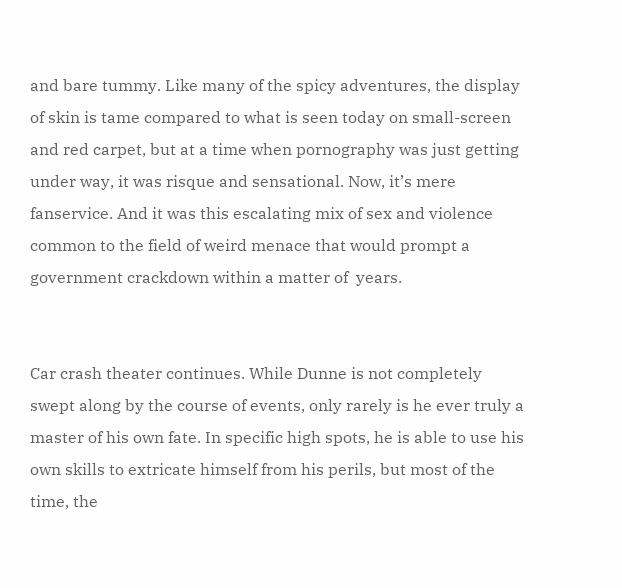and bare tummy. Like many of the spicy adventures, the display of skin is tame compared to what is seen today on small-screen and red carpet, but at a time when pornography was just getting under way, it was risque and sensational. Now, it’s mere fanservice. And it was this escalating mix of sex and violence common to the field of weird menace that would prompt a government crackdown within a matter of  years.


Car crash theater continues. While Dunne is not completely swept along by the course of events, only rarely is he ever truly a master of his own fate. In specific high spots, he is able to use his own skills to extricate himself from his perils, but most of the time, the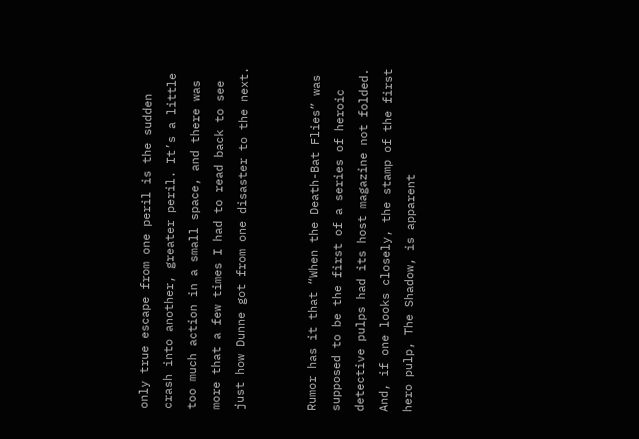only true escape from one peril is the sudden crash into another, greater peril. It’s a little too much action in a small space, and there was more that a few times I had to read back to see just how Dunne got from one disaster to the next.


Rumor has it that “When the Death-Bat Flies” was supposed to be the first of a series of heroic detective pulps had its host magazine not folded. And, if one looks closely, the stamp of the first hero pulp, The Shadow, is apparent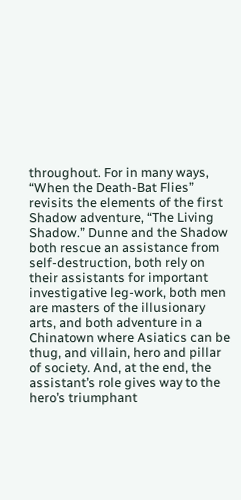throughout. For in many ways, “When the Death-Bat Flies” revisits the elements of the first Shadow adventure, “The Living Shadow.” Dunne and the Shadow both rescue an assistance from self-destruction, both rely on their assistants for important investigative leg-work, both men are masters of the illusionary arts, and both adventure in a Chinatown where Asiatics can be thug, and villain, hero and pillar of society. And, at the end, the assistant’s role gives way to the hero’s triumphant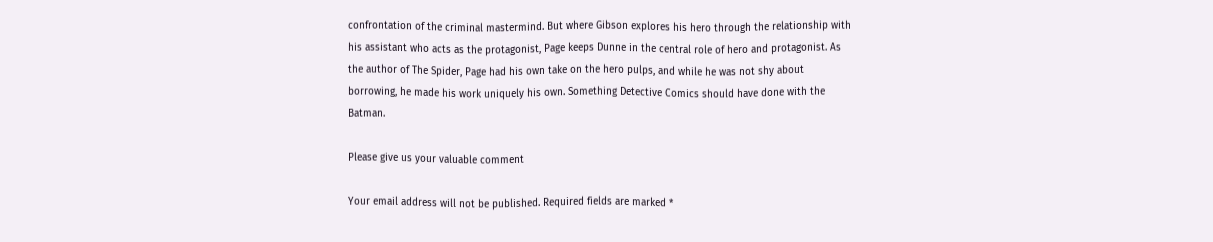confrontation of the criminal mastermind. But where Gibson explores his hero through the relationship with his assistant who acts as the protagonist, Page keeps Dunne in the central role of hero and protagonist. As the author of The Spider, Page had his own take on the hero pulps, and while he was not shy about borrowing, he made his work uniquely his own. Something Detective Comics should have done with the Batman.

Please give us your valuable comment

Your email address will not be published. Required fields are marked *